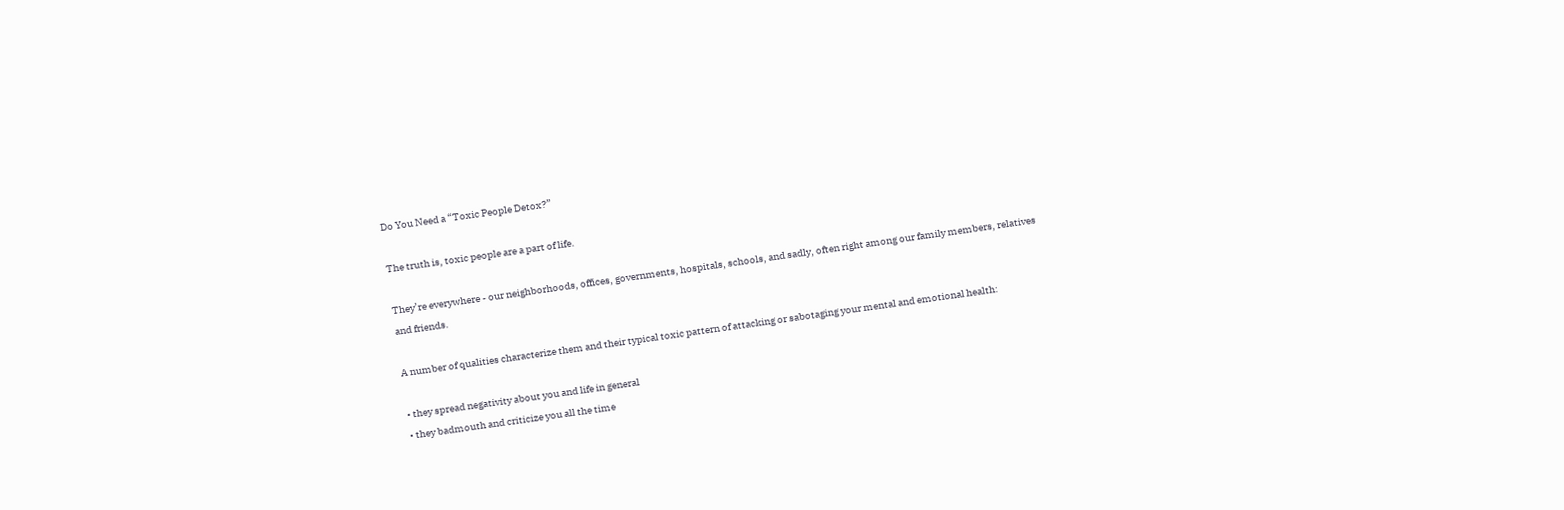Do You Need a “Toxic People Detox?”

The truth is, toxic people are a part of life.

They’re everywhere - our neighborhoods, offices, governments, hospitals, schools, and sadly, often right among our family members, relatives and friends.

A number of qualities characterize them and their typical toxic pattern of attacking or sabotaging your mental and emotional health:

• they spread negativity about you and life in general
• they badmouth and criticize you all the time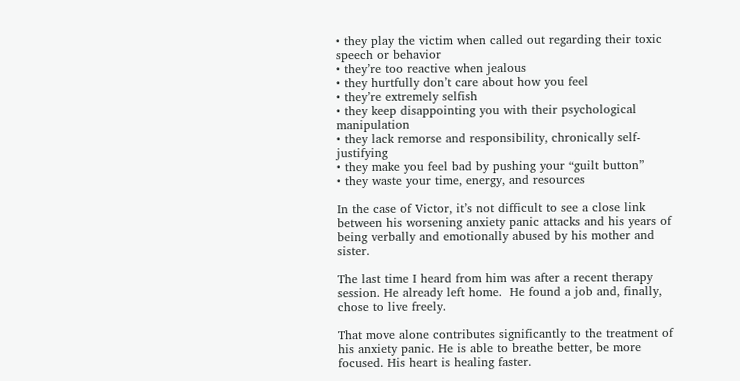• they play the victim when called out regarding their toxic speech or behavior
• they’re too reactive when jealous
• they hurtfully don’t care about how you feel
• they’re extremely selfish
• they keep disappointing you with their psychological manipulation
• they lack remorse and responsibility, chronically self-justifying
• they make you feel bad by pushing your “guilt button”
• they waste your time, energy, and resources

In the case of Victor, it’s not difficult to see a close link between his worsening anxiety panic attacks and his years of being verbally and emotionally abused by his mother and sister.

The last time I heard from him was after a recent therapy session. He already left home.  He found a job and, finally, chose to live freely.

That move alone contributes significantly to the treatment of his anxiety panic. He is able to breathe better, be more focused. His heart is healing faster.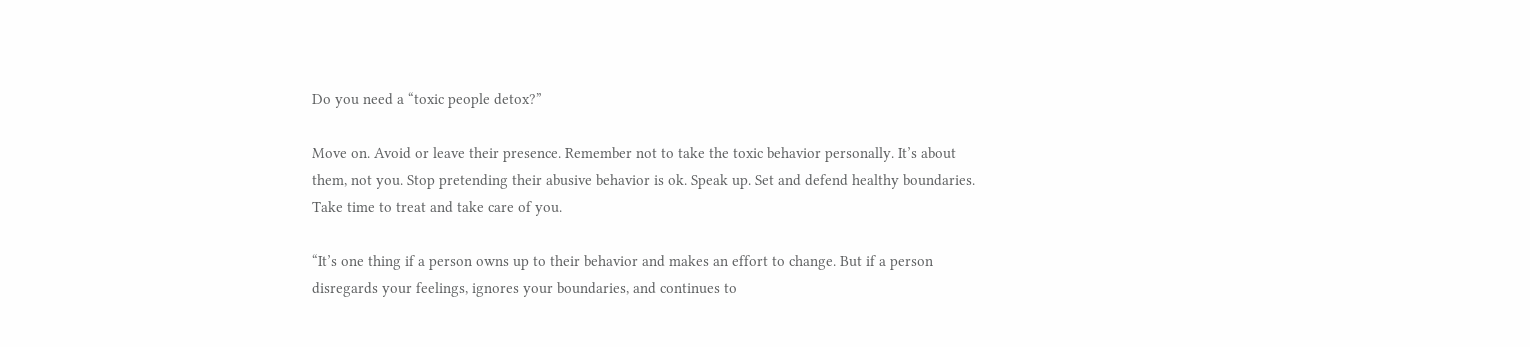Do you need a “toxic people detox?”

Move on. Avoid or leave their presence. Remember not to take the toxic behavior personally. It’s about them, not you. Stop pretending their abusive behavior is ok. Speak up. Set and defend healthy boundaries. Take time to treat and take care of you.

“It’s one thing if a person owns up to their behavior and makes an effort to change. But if a person disregards your feelings, ignores your boundaries, and continues to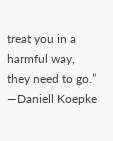treat you in a harmful way, they need to go.” —Daniell Koepke